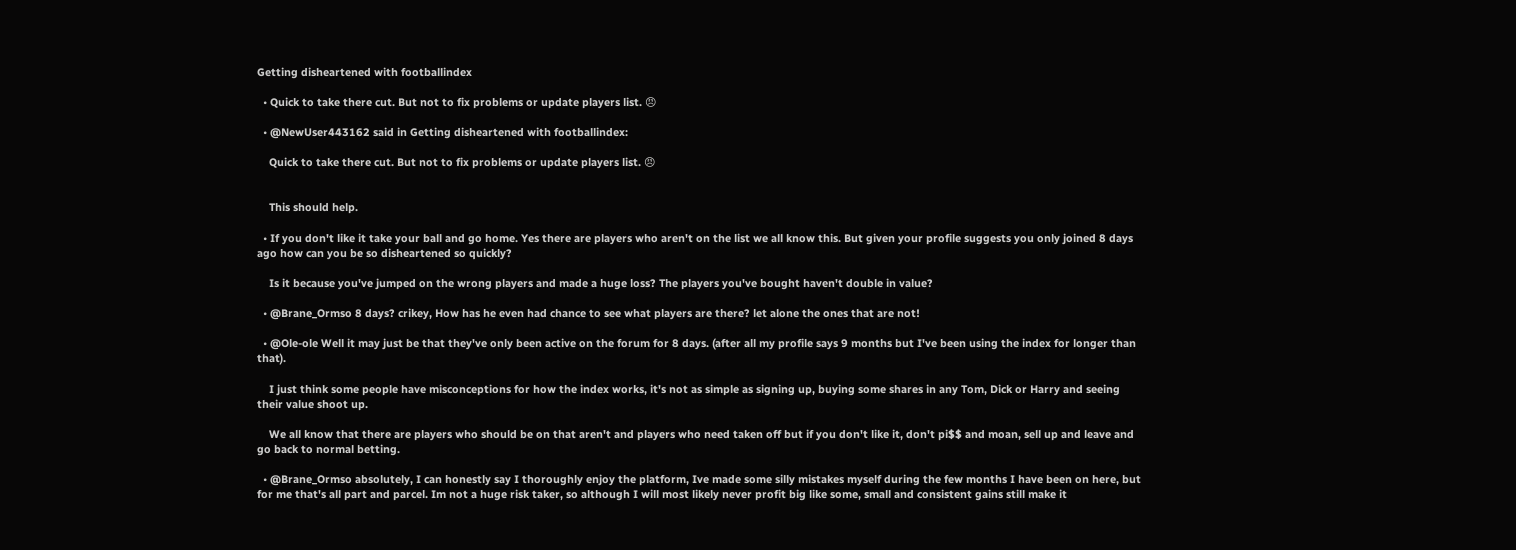Getting disheartened with footballindex

  • Quick to take there cut. But not to fix problems or update players list. 😠

  • @NewUser443162 said in Getting disheartened with footballindex:

    Quick to take there cut. But not to fix problems or update players list. 😠


    This should help.

  • If you don't like it take your ball and go home. Yes there are players who aren't on the list we all know this. But given your profile suggests you only joined 8 days ago how can you be so disheartened so quickly?

    Is it because you've jumped on the wrong players and made a huge loss? The players you've bought haven't double in value?

  • @Brane_Ormso 8 days? crikey, How has he even had chance to see what players are there? let alone the ones that are not!

  • @Ole-ole Well it may just be that they've only been active on the forum for 8 days. (after all my profile says 9 months but I've been using the index for longer than that).

    I just think some people have misconceptions for how the index works, it's not as simple as signing up, buying some shares in any Tom, Dick or Harry and seeing their value shoot up.

    We all know that there are players who should be on that aren't and players who need taken off but if you don't like it, don't pi$$ and moan, sell up and leave and go back to normal betting.

  • @Brane_Ormso absolutely, I can honestly say I thoroughly enjoy the platform, Ive made some silly mistakes myself during the few months I have been on here, but for me that's all part and parcel. Im not a huge risk taker, so although I will most likely never profit big like some, small and consistent gains still make it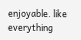enjoyable. like everything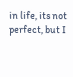in life, its not perfect, but I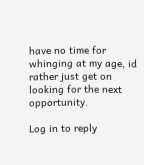have no time for whinging at my age, id rather just get on looking for the next opportunity.

Log in to reply